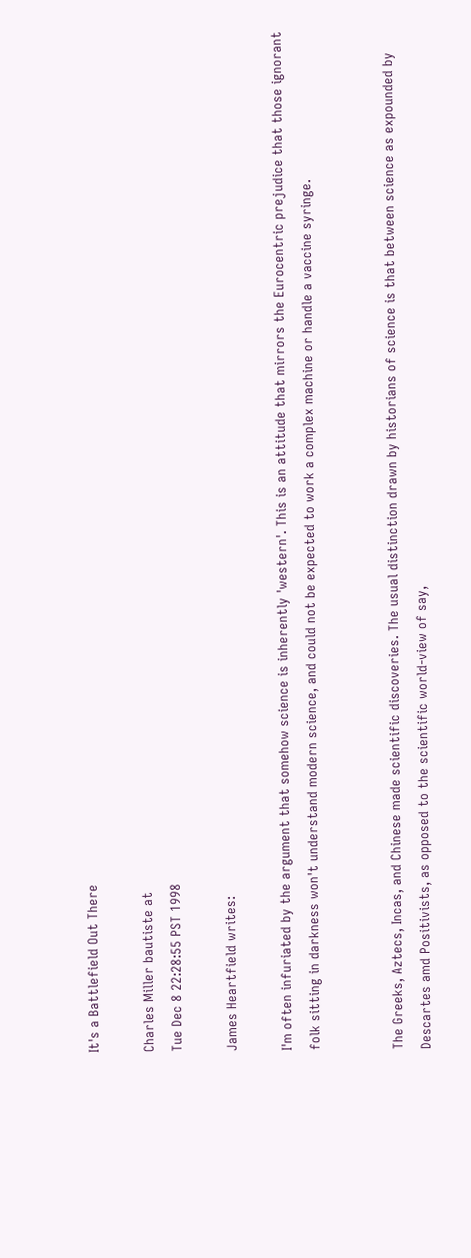It's a Battlefield Out There

Charles Miller bautiste at
Tue Dec 8 22:28:55 PST 1998

James Heartfield writes:

I'm often infuriated by the argument that somehow science is inherently 'western'. This is an attitude that mirrors the Eurocentric prejudice that those ignorant folk sitting in darkness won't understand modern science, and could not be expected to work a complex machine or handle a vaccine syringe.


The Greeks, Aztecs, Incas, and Chinese made scientific discoveries. The usual distinction drawn by historians of science is that between science as expounded by Descartes amd Positivists, as opposed to the scientific world-view of say,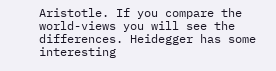Aristotle. If you compare the world-views you will see the differences. Heidegger has some interesting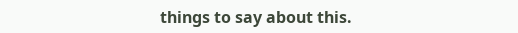things to say about this.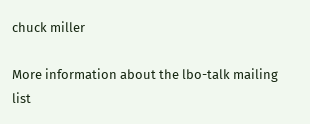chuck miller

More information about the lbo-talk mailing list